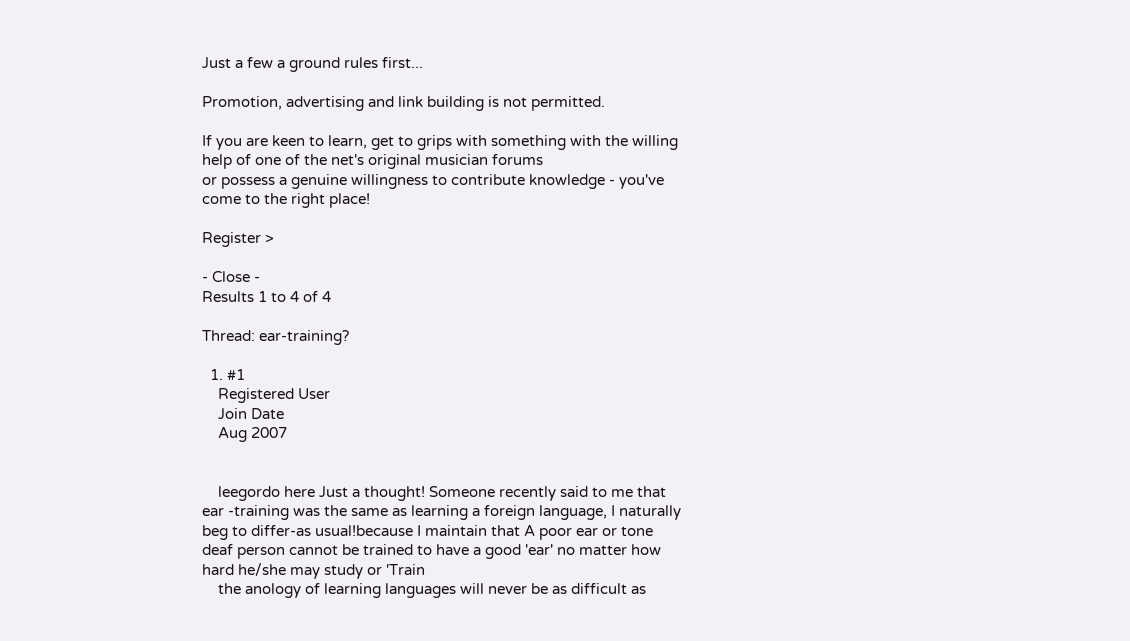Just a few a ground rules first...

Promotion, advertising and link building is not permitted.

If you are keen to learn, get to grips with something with the willing help of one of the net's original musician forums
or possess a genuine willingness to contribute knowledge - you've come to the right place!

Register >

- Close -
Results 1 to 4 of 4

Thread: ear-training?

  1. #1
    Registered User
    Join Date
    Aug 2007


    leegordo here Just a thought! Someone recently said to me that ear -training was the same as learning a foreign language, I naturally beg to differ-as usual!because I maintain that A poor ear or tone deaf person cannot be trained to have a good 'ear' no matter how hard he/she may study or 'Train
    the anology of learning languages will never be as difficult as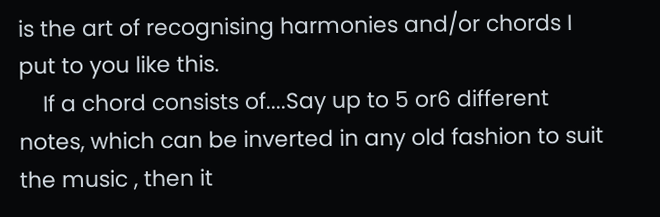is the art of recognising harmonies and/or chords I put to you like this.
    If a chord consists of....Say up to 5 or6 different notes, which can be inverted in any old fashion to suit the music , then it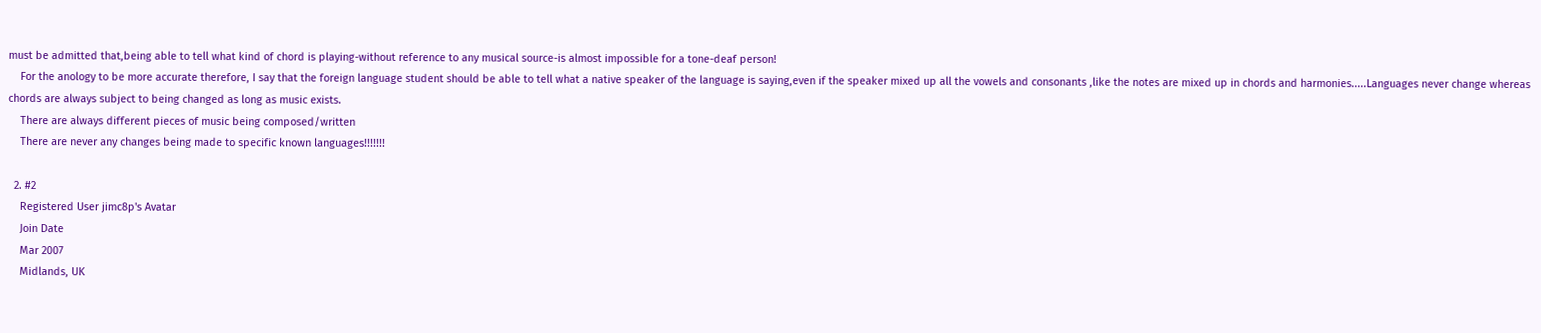must be admitted that,being able to tell what kind of chord is playing-without reference to any musical source-is almost impossible for a tone-deaf person!
    For the anology to be more accurate therefore, I say that the foreign language student should be able to tell what a native speaker of the language is saying,even if the speaker mixed up all the vowels and consonants ,like the notes are mixed up in chords and harmonies.....Languages never change whereas chords are always subject to being changed as long as music exists.
    There are always different pieces of music being composed/written
    There are never any changes being made to specific known languages!!!!!!!

  2. #2
    Registered User jimc8p's Avatar
    Join Date
    Mar 2007
    Midlands, UK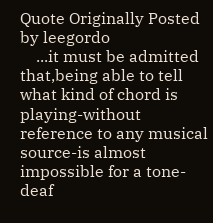Quote Originally Posted by leegordo
    ...it must be admitted that,being able to tell what kind of chord is playing-without reference to any musical source-is almost impossible for a tone-deaf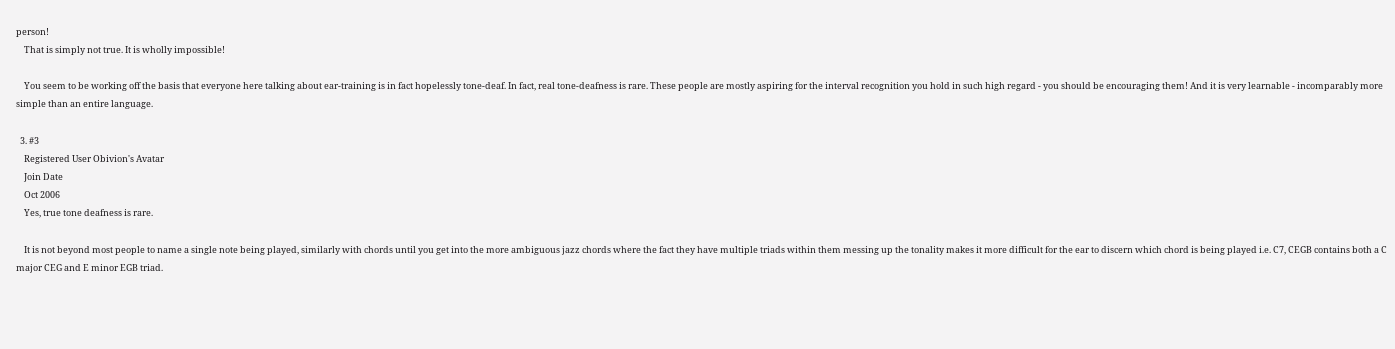person!
    That is simply not true. It is wholly impossible!

    You seem to be working off the basis that everyone here talking about ear-training is in fact hopelessly tone-deaf. In fact, real tone-deafness is rare. These people are mostly aspiring for the interval recognition you hold in such high regard - you should be encouraging them! And it is very learnable - incomparably more simple than an entire language.

  3. #3
    Registered User Obivion's Avatar
    Join Date
    Oct 2006
    Yes, true tone deafness is rare.

    It is not beyond most people to name a single note being played, similarly with chords until you get into the more ambiguous jazz chords where the fact they have multiple triads within them messing up the tonality makes it more difficult for the ear to discern which chord is being played i.e. C7, CEGB contains both a C major CEG and E minor EGB triad.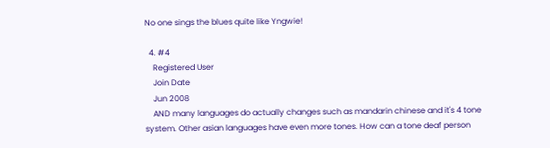No one sings the blues quite like Yngwie!

  4. #4
    Registered User
    Join Date
    Jun 2008
    AND many languages do actually changes such as mandarin chinese and it's 4 tone system. Other asian languages have even more tones. How can a tone deaf person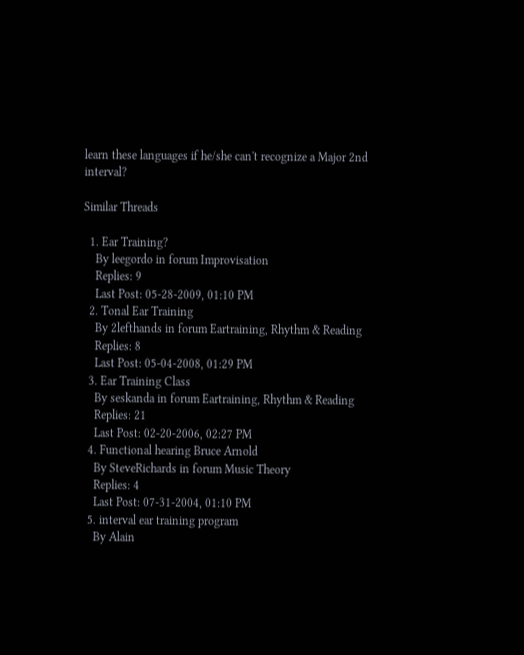learn these languages if he/she can't recognize a Major 2nd interval?

Similar Threads

  1. Ear Training?
    By leegordo in forum Improvisation
    Replies: 9
    Last Post: 05-28-2009, 01:10 PM
  2. Tonal Ear Training
    By 2lefthands in forum Eartraining, Rhythm & Reading
    Replies: 8
    Last Post: 05-04-2008, 01:29 PM
  3. Ear Training Class
    By seskanda in forum Eartraining, Rhythm & Reading
    Replies: 21
    Last Post: 02-20-2006, 02:27 PM
  4. Functional hearing Bruce Arnold
    By SteveRichards in forum Music Theory
    Replies: 4
    Last Post: 07-31-2004, 01:10 PM
  5. interval ear training program
    By Alain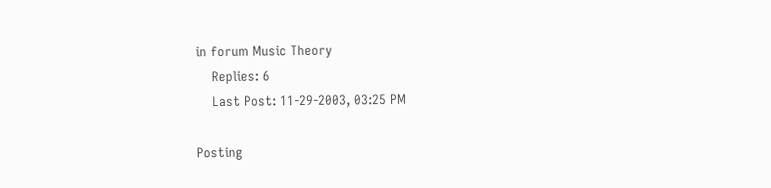in forum Music Theory
    Replies: 6
    Last Post: 11-29-2003, 03:25 PM

Posting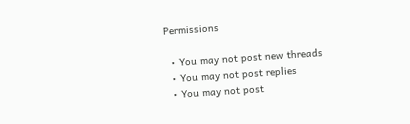Permissions

  • You may not post new threads
  • You may not post replies
  • You may not post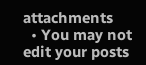attachments
  • You may not edit your posts